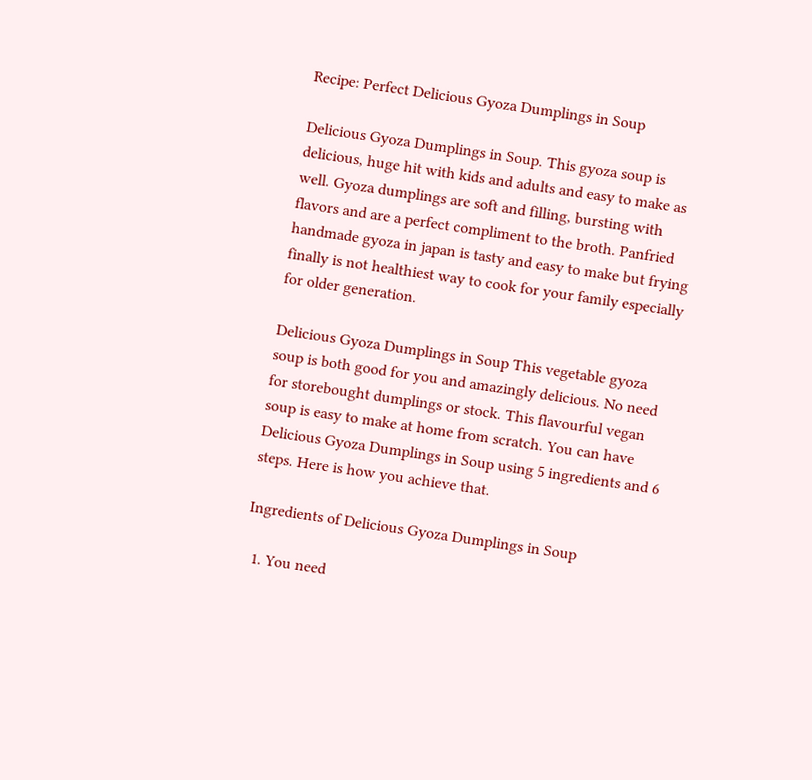Recipe: Perfect Delicious Gyoza Dumplings in Soup

Delicious Gyoza Dumplings in Soup. This gyoza soup is delicious, huge hit with kids and adults and easy to make as well. Gyoza dumplings are soft and filling, bursting with flavors and are a perfect compliment to the broth. Panfried handmade gyoza in japan is tasty and easy to make but frying finally is not healthiest way to cook for your family especially for older generation.

Delicious Gyoza Dumplings in Soup This vegetable gyoza soup is both good for you and amazingly delicious. No need for storebought dumplings or stock. This flavourful vegan soup is easy to make at home from scratch. You can have Delicious Gyoza Dumplings in Soup using 5 ingredients and 6 steps. Here is how you achieve that.

Ingredients of Delicious Gyoza Dumplings in Soup

  1. You need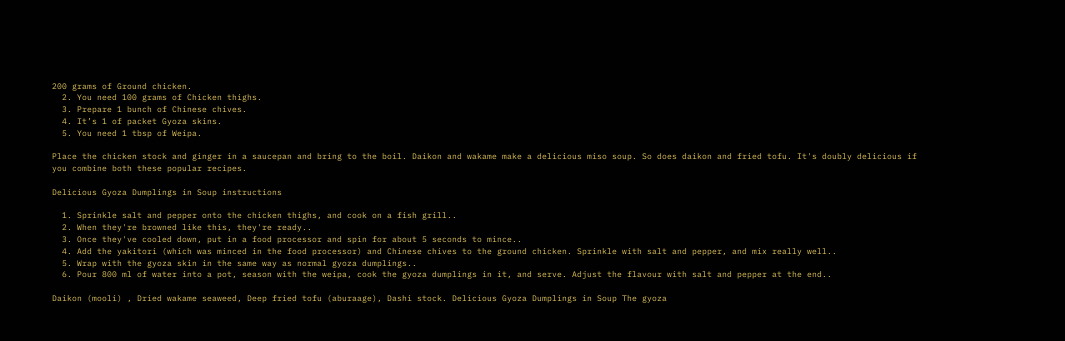200 grams of Ground chicken.
  2. You need 100 grams of Chicken thighs.
  3. Prepare 1 bunch of Chinese chives.
  4. It’s 1 of packet Gyoza skins.
  5. You need 1 tbsp of Weipa.

Place the chicken stock and ginger in a saucepan and bring to the boil. Daikon and wakame make a delicious miso soup. So does daikon and fried tofu. It's doubly delicious if you combine both these popular recipes.

Delicious Gyoza Dumplings in Soup instructions

  1. Sprinkle salt and pepper onto the chicken thighs, and cook on a fish grill..
  2. When they're browned like this, they're ready..
  3. Once they've cooled down, put in a food processor and spin for about 5 seconds to mince..
  4. Add the yakitori (which was minced in the food processor) and Chinese chives to the ground chicken. Sprinkle with salt and pepper, and mix really well..
  5. Wrap with the gyoza skin in the same way as normal gyoza dumplings..
  6. Pour 800 ml of water into a pot, season with the weipa, cook the gyoza dumplings in it, and serve. Adjust the flavour with salt and pepper at the end..

Daikon (mooli) , Dried wakame seaweed, Deep fried tofu (aburaage), Dashi stock. Delicious Gyoza Dumplings in Soup The gyoza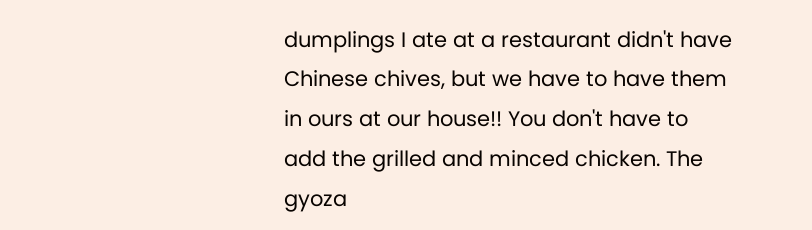dumplings I ate at a restaurant didn't have Chinese chives, but we have to have them in ours at our house!! You don't have to add the grilled and minced chicken. The gyoza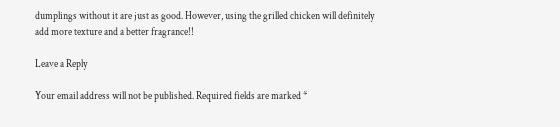dumplings without it are just as good. However, using the grilled chicken will definitely add more texture and a better fragrance!!

Leave a Reply

Your email address will not be published. Required fields are marked *